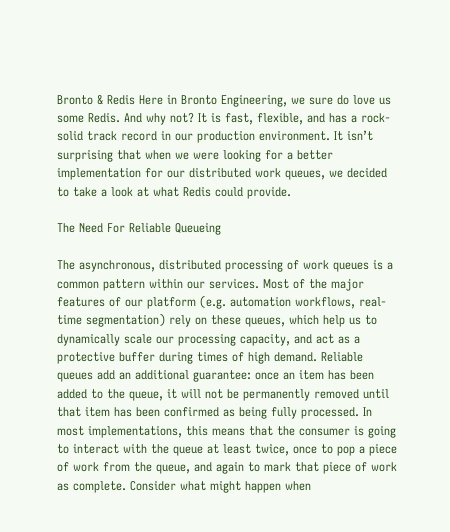Bronto & Redis Here in Bronto Engineering, we sure do love us some Redis. And why not? It is fast, flexible, and has a rock-solid track record in our production environment. It isn’t surprising that when we were looking for a better implementation for our distributed work queues, we decided to take a look at what Redis could provide.

The Need For Reliable Queueing

The asynchronous, distributed processing of work queues is a common pattern within our services. Most of the major features of our platform (e.g. automation workflows, real-time segmentation) rely on these queues, which help us to dynamically scale our processing capacity, and act as a protective buffer during times of high demand. Reliable queues add an additional guarantee: once an item has been added to the queue, it will not be permanently removed until that item has been confirmed as being fully processed. In most implementations, this means that the consumer is going to interact with the queue at least twice, once to pop a piece of work from the queue, and again to mark that piece of work as complete. Consider what might happen when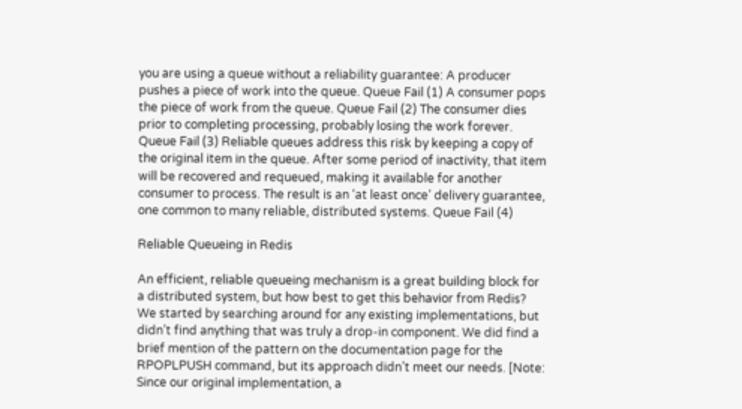you are using a queue without a reliability guarantee: A producer pushes a piece of work into the queue. Queue Fail (1) A consumer pops the piece of work from the queue. Queue Fail (2) The consumer dies prior to completing processing, probably losing the work forever. Queue Fail (3) Reliable queues address this risk by keeping a copy of the original item in the queue. After some period of inactivity, that item will be recovered and requeued, making it available for another consumer to process. The result is an ‘at least once’ delivery guarantee, one common to many reliable, distributed systems. Queue Fail (4)

Reliable Queueing in Redis

An efficient, reliable queueing mechanism is a great building block for a distributed system, but how best to get this behavior from Redis? We started by searching around for any existing implementations, but didn’t find anything that was truly a drop-in component. We did find a brief mention of the pattern on the documentation page for the RPOPLPUSH command, but its approach didn’t meet our needs. [Note: Since our original implementation, a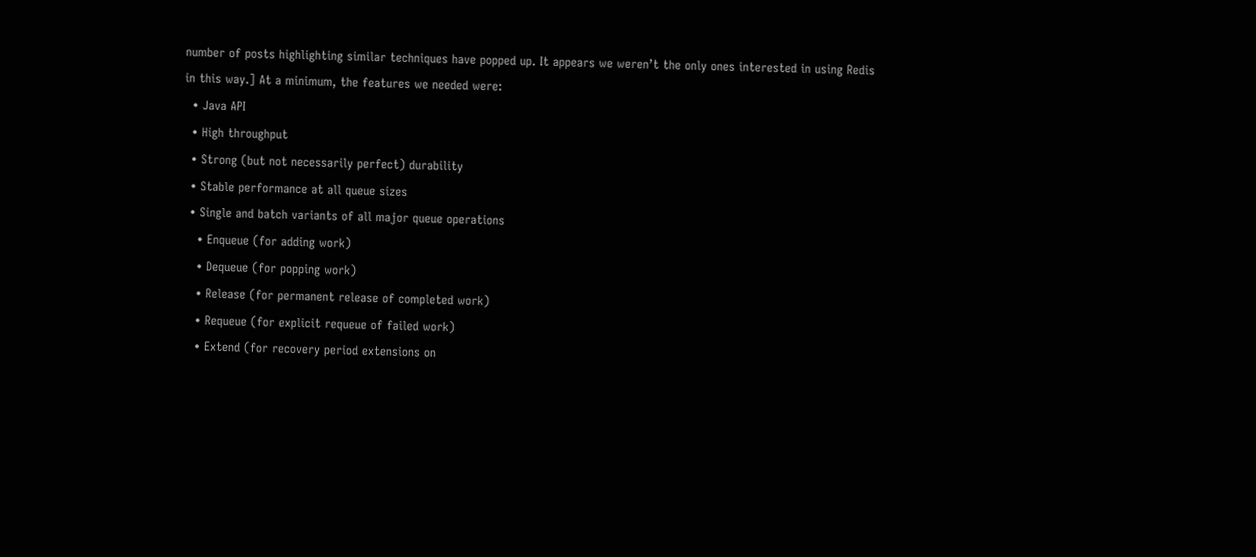number of posts highlighting similar techniques have popped up. It appears we weren’t the only ones interested in using Redis in this way.] At a minimum, the features we needed were:
  • Java API
  • High throughput
  • Strong (but not necessarily perfect) durability
  • Stable performance at all queue sizes
  • Single and batch variants of all major queue operations
    • Enqueue (for adding work)
    • Dequeue (for popping work)
    • Release (for permanent release of completed work)
    • Requeue (for explicit requeue of failed work)
    • Extend (for recovery period extensions on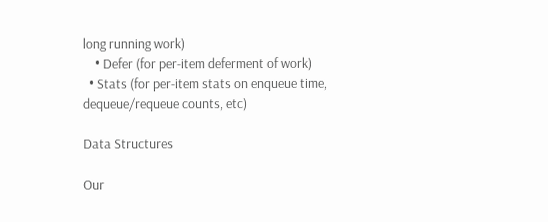long running work)
    • Defer (for per-item deferment of work)
  • Stats (for per-item stats on enqueue time, dequeue/requeue counts, etc)

Data Structures

Our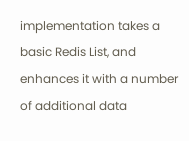implementation takes a basic Redis List, and enhances it with a number of additional data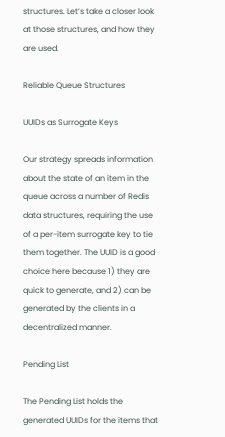structures. Let’s take a closer look at those structures, and how they are used.

Reliable Queue Structures

UUIDs as Surrogate Keys

Our strategy spreads information about the state of an item in the queue across a number of Redis data structures, requiring the use of a per-item surrogate key to tie them together. The UUID is a good choice here because 1) they are quick to generate, and 2) can be generated by the clients in a decentralized manner.

Pending List

The Pending List holds the generated UUIDs for the items that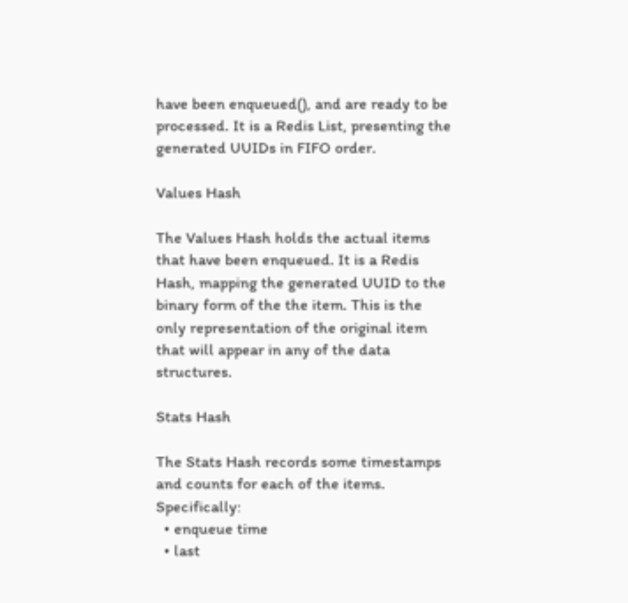have been enqueued(), and are ready to be processed. It is a Redis List, presenting the generated UUIDs in FIFO order.

Values Hash

The Values Hash holds the actual items that have been enqueued. It is a Redis Hash, mapping the generated UUID to the binary form of the the item. This is the only representation of the original item that will appear in any of the data structures.

Stats Hash

The Stats Hash records some timestamps and counts for each of the items. Specifically:
  • enqueue time
  • last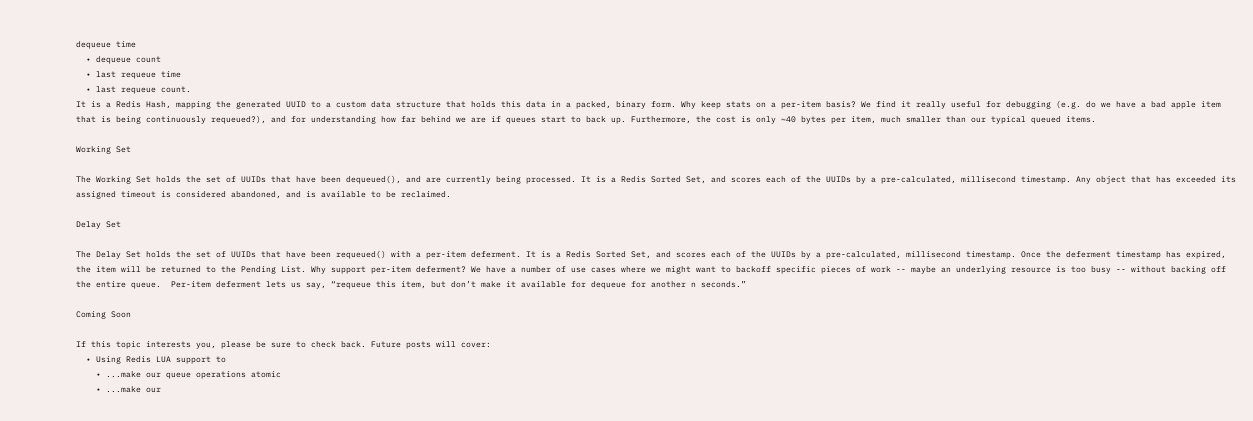dequeue time
  • dequeue count
  • last requeue time
  • last requeue count.
It is a Redis Hash, mapping the generated UUID to a custom data structure that holds this data in a packed, binary form. Why keep stats on a per-item basis? We find it really useful for debugging (e.g. do we have a bad apple item that is being continuously requeued?), and for understanding how far behind we are if queues start to back up. Furthermore, the cost is only ~40 bytes per item, much smaller than our typical queued items.

Working Set

The Working Set holds the set of UUIDs that have been dequeued(), and are currently being processed. It is a Redis Sorted Set, and scores each of the UUIDs by a pre-calculated, millisecond timestamp. Any object that has exceeded its assigned timeout is considered abandoned, and is available to be reclaimed.

Delay Set

The Delay Set holds the set of UUIDs that have been requeued() with a per-item deferment. It is a Redis Sorted Set, and scores each of the UUIDs by a pre-calculated, millisecond timestamp. Once the deferment timestamp has expired, the item will be returned to the Pending List. Why support per-item deferment? We have a number of use cases where we might want to backoff specific pieces of work -- maybe an underlying resource is too busy -- without backing off the entire queue.  Per-item deferment lets us say, “requeue this item, but don’t make it available for dequeue for another n seconds.”

Coming Soon

If this topic interests you, please be sure to check back. Future posts will cover:
  • Using Redis LUA support to
    • ...make our queue operations atomic
    • ...make our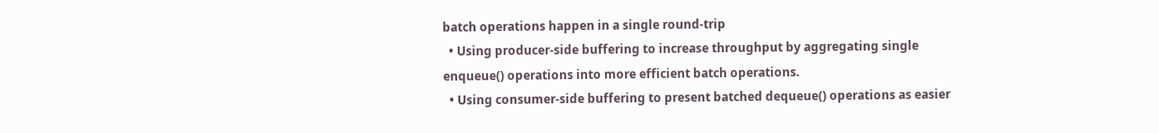batch operations happen in a single round-trip
  • Using producer-side buffering to increase throughput by aggregating single enqueue() operations into more efficient batch operations.
  • Using consumer-side buffering to present batched dequeue() operations as easier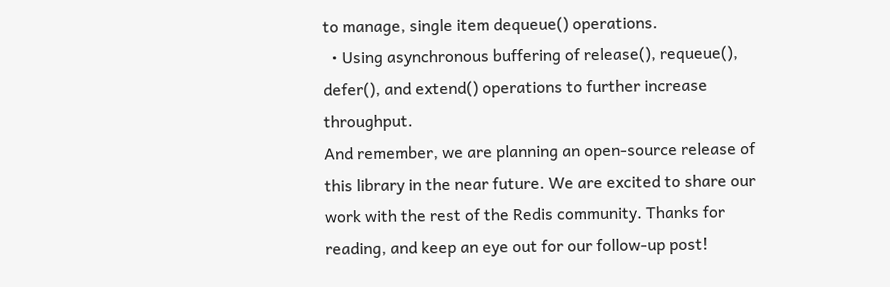to manage, single item dequeue() operations.
  • Using asynchronous buffering of release(), requeue(), defer(), and extend() operations to further increase throughput.
And remember, we are planning an open-source release of this library in the near future. We are excited to share our work with the rest of the Redis community. Thanks for reading, and keep an eye out for our follow-up post!